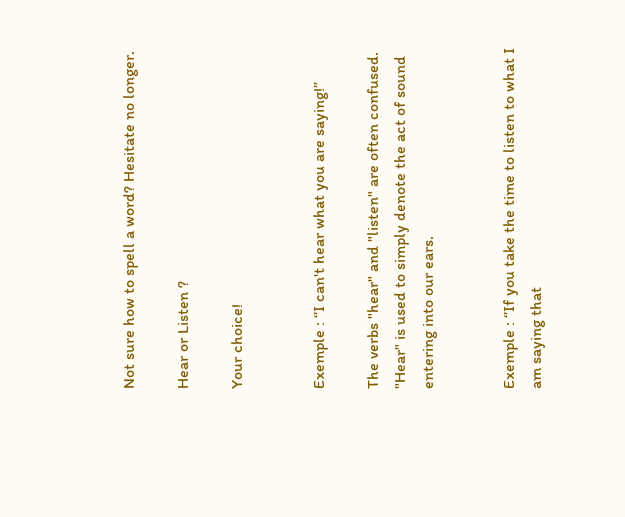Not sure how to spell a word? Hesitate no longer.

Hear or Listen ?

Your choice!


Exemple : ‘’I can't hear what you are saying!’’

The verbs "hear" and "listen" are often confused. "Hear" is used to simply denote the act of sound entering into our ears.


Exemple : ‘’If you take the time to listen to what I am saying that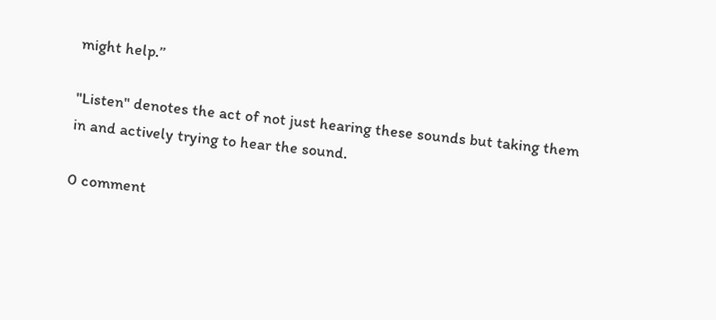might help.’’

"Listen" denotes the act of not just hearing these sounds but taking them in and actively trying to hear the sound.

0 comment